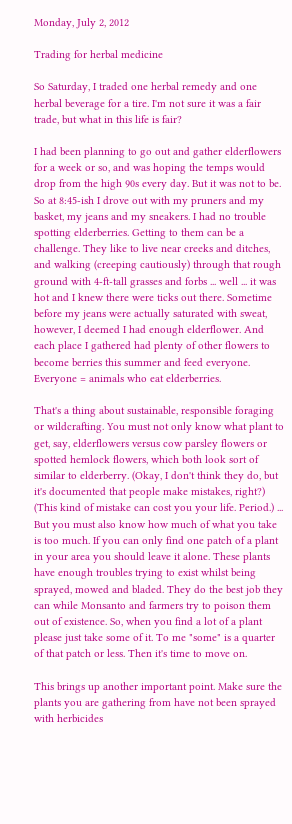Monday, July 2, 2012

Trading for herbal medicine

So Saturday, I traded one herbal remedy and one herbal beverage for a tire. I'm not sure it was a fair trade, but what in this life is fair?

I had been planning to go out and gather elderflowers for a week or so, and was hoping the temps would drop from the high 90s every day. But it was not to be. So at 8:45-ish I drove out with my pruners and my basket, my jeans and my sneakers. I had no trouble spotting elderberries. Getting to them can be a challenge. They like to live near creeks and ditches, and walking (creeping cautiously) through that rough ground with 4-ft-tall grasses and forbs ... well ... it was hot and I knew there were ticks out there. Sometime before my jeans were actually saturated with sweat, however, I deemed I had enough elderflower. And each place I gathered had plenty of other flowers to become berries this summer and feed everyone. Everyone = animals who eat elderberries.

That's a thing about sustainable, responsible foraging or wildcrafting. You must not only know what plant to get, say, elderflowers versus cow parsley flowers or spotted hemlock flowers, which both look sort of similar to elderberry. (Okay, I don't think they do, but it's documented that people make mistakes, right?) (This kind of mistake can cost you your life. Period.) ... But you must also know how much of what you take is too much. If you can only find one patch of a plant in your area you should leave it alone. These plants have enough troubles trying to exist whilst being sprayed, mowed and bladed. They do the best job they can while Monsanto and farmers try to poison them out of existence. So, when you find a lot of a plant please just take some of it. To me "some" is a quarter of that patch or less. Then it's time to move on.

This brings up another important point. Make sure the plants you are gathering from have not been sprayed with herbicides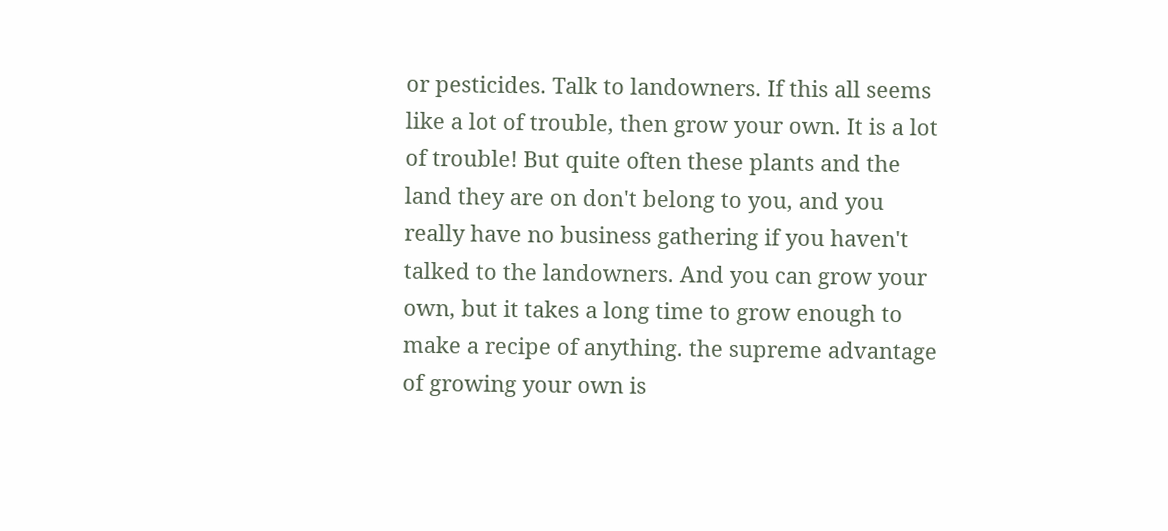or pesticides. Talk to landowners. If this all seems like a lot of trouble, then grow your own. It is a lot of trouble! But quite often these plants and the land they are on don't belong to you, and you really have no business gathering if you haven't talked to the landowners. And you can grow your own, but it takes a long time to grow enough to make a recipe of anything. the supreme advantage of growing your own is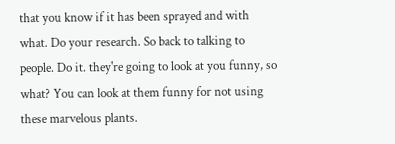that you know if it has been sprayed and with what. Do your research. So back to talking to people. Do it. they're going to look at you funny, so what? You can look at them funny for not using these marvelous plants.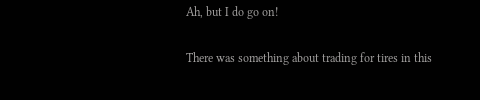Ah, but I do go on!

There was something about trading for tires in this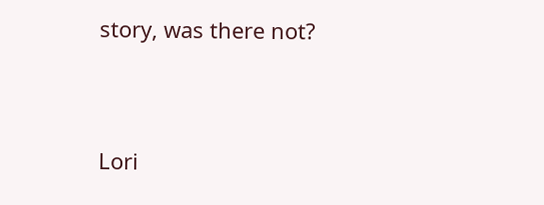story, was there not?


Lori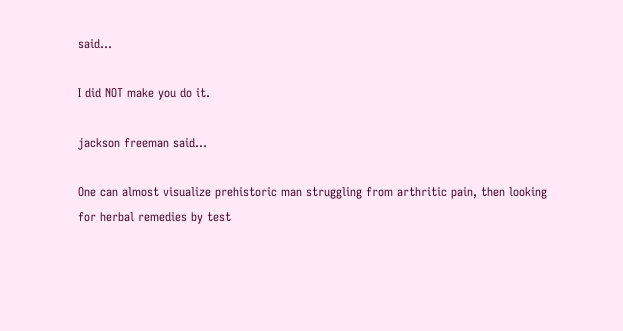said...

I did NOT make you do it.

jackson freeman said...

One can almost visualize prehistoric man struggling from arthritic pain, then looking for herbal remedies by test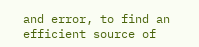and error, to find an efficient source of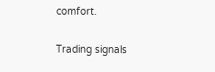comfort.

Trading signals